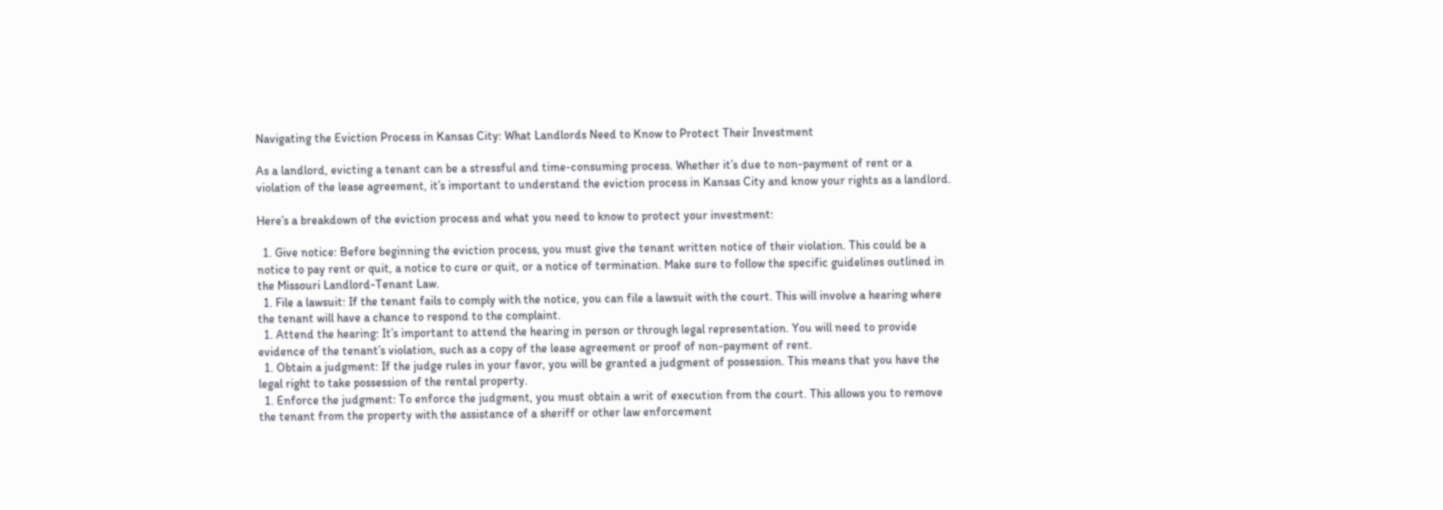Navigating the Eviction Process in Kansas City: What Landlords Need to Know to Protect Their Investment

As a landlord, evicting a tenant can be a stressful and time-consuming process. Whether it’s due to non-payment of rent or a violation of the lease agreement, it’s important to understand the eviction process in Kansas City and know your rights as a landlord.

Here’s a breakdown of the eviction process and what you need to know to protect your investment:

  1. Give notice: Before beginning the eviction process, you must give the tenant written notice of their violation. This could be a notice to pay rent or quit, a notice to cure or quit, or a notice of termination. Make sure to follow the specific guidelines outlined in the Missouri Landlord-Tenant Law.
  1. File a lawsuit: If the tenant fails to comply with the notice, you can file a lawsuit with the court. This will involve a hearing where the tenant will have a chance to respond to the complaint.
  1. Attend the hearing: It’s important to attend the hearing in person or through legal representation. You will need to provide evidence of the tenant’s violation, such as a copy of the lease agreement or proof of non-payment of rent.
  1. Obtain a judgment: If the judge rules in your favor, you will be granted a judgment of possession. This means that you have the legal right to take possession of the rental property.
  1. Enforce the judgment: To enforce the judgment, you must obtain a writ of execution from the court. This allows you to remove the tenant from the property with the assistance of a sheriff or other law enforcement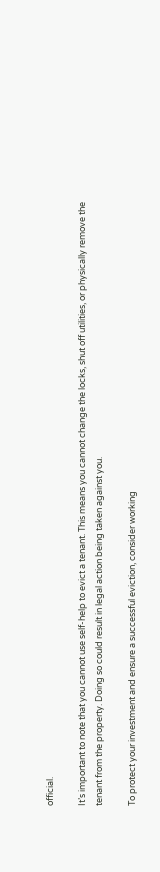official.

It’s important to note that you cannot use self-help to evict a tenant. This means you cannot change the locks, shut off utilities, or physically remove the tenant from the property. Doing so could result in legal action being taken against you.

To protect your investment and ensure a successful eviction, consider working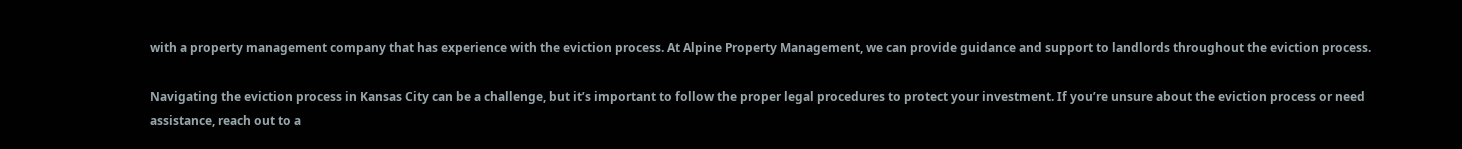with a property management company that has experience with the eviction process. At Alpine Property Management, we can provide guidance and support to landlords throughout the eviction process.

Navigating the eviction process in Kansas City can be a challenge, but it’s important to follow the proper legal procedures to protect your investment. If you’re unsure about the eviction process or need assistance, reach out to a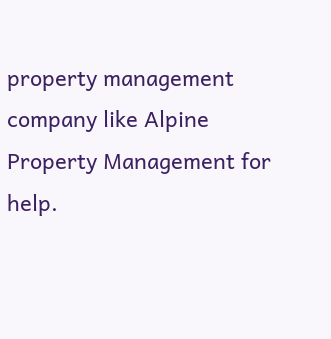property management company like Alpine Property Management for help.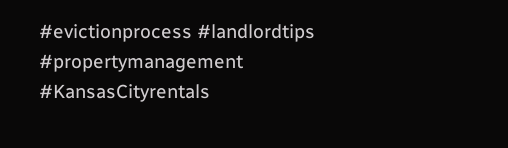#evictionprocess #landlordtips #propertymanagement #KansasCityrentals